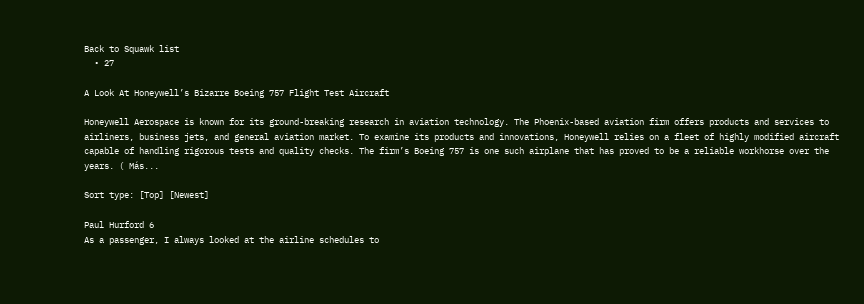Back to Squawk list
  • 27

A Look At Honeywell’s Bizarre Boeing 757 Flight Test Aircraft

Honeywell Aerospace is known for its ground-breaking research in aviation technology. The Phoenix-based aviation firm offers products and services to airliners, business jets, and general aviation market. To examine its products and innovations, Honeywell relies on a fleet of highly modified aircraft capable of handling rigorous tests and quality checks. The firm’s Boeing 757 is one such airplane that has proved to be a reliable workhorse over the years. ( Más...

Sort type: [Top] [Newest]

Paul Hurford 6
As a passenger, I always looked at the airline schedules to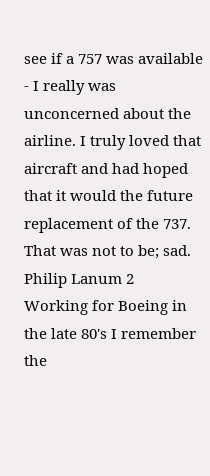see if a 757 was available - I really was unconcerned about the airline. I truly loved that aircraft and had hoped that it would the future replacement of the 737. That was not to be; sad.
Philip Lanum 2
Working for Boeing in the late 80's I remember the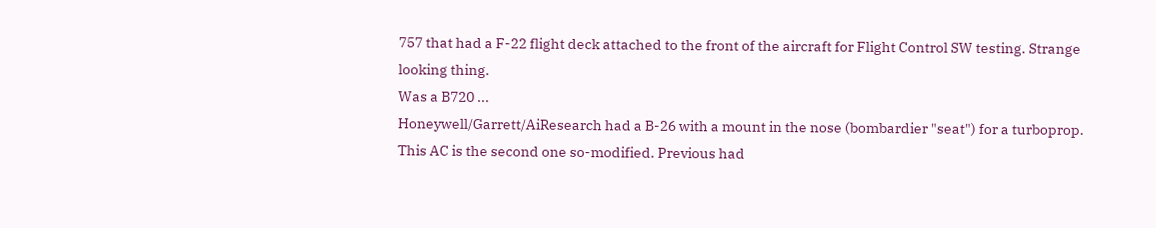757 that had a F-22 flight deck attached to the front of the aircraft for Flight Control SW testing. Strange looking thing.
Was a B720 ...
Honeywell/Garrett/AiResearch had a B-26 with a mount in the nose (bombardier "seat") for a turboprop. This AC is the second one so-modified. Previous had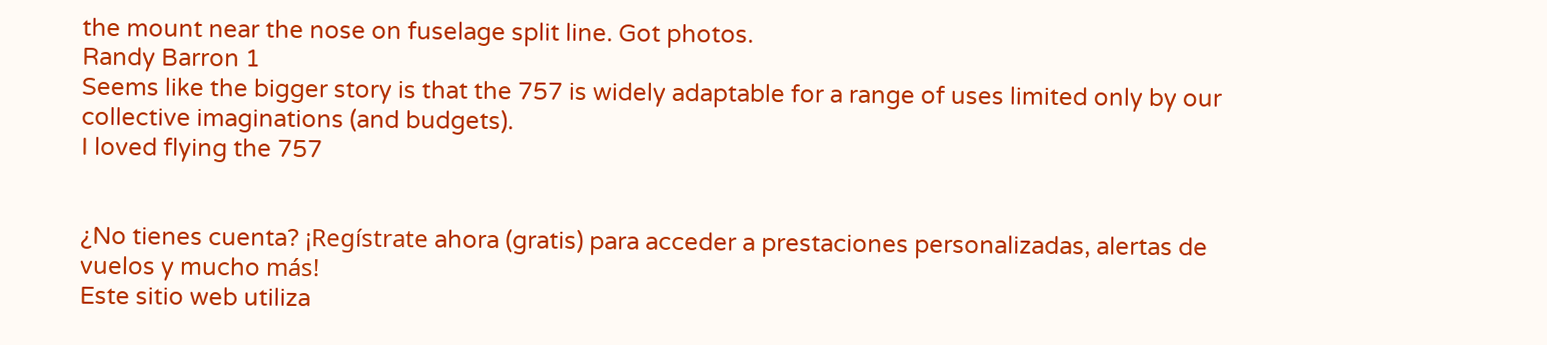the mount near the nose on fuselage split line. Got photos.
Randy Barron 1
Seems like the bigger story is that the 757 is widely adaptable for a range of uses limited only by our collective imaginations (and budgets).
I loved flying the 757


¿No tienes cuenta? ¡Regístrate ahora (gratis) para acceder a prestaciones personalizadas, alertas de vuelos y mucho más!
Este sitio web utiliza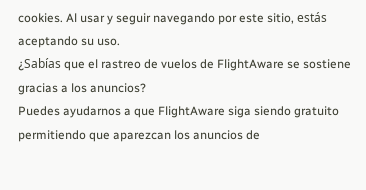cookies. Al usar y seguir navegando por este sitio, estás aceptando su uso.
¿Sabías que el rastreo de vuelos de FlightAware se sostiene gracias a los anuncios?
Puedes ayudarnos a que FlightAware siga siendo gratuito permitiendo que aparezcan los anuncios de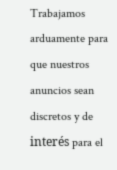Trabajamos arduamente para que nuestros anuncios sean discretos y de interés para el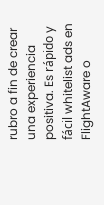rubro a fin de crear una experiencia positiva. Es rápido y fácil whitelist ads en FlightAware o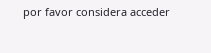por favor considera acceder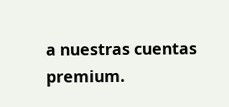a nuestras cuentas premium.